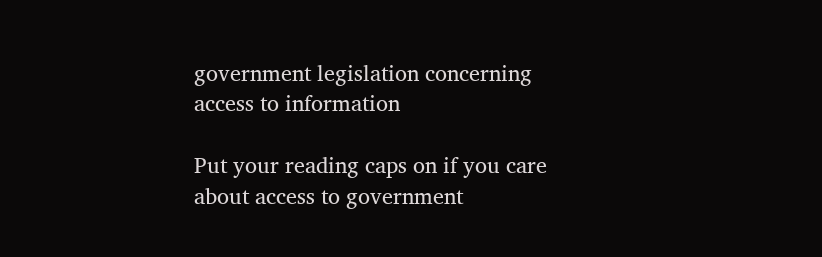government legislation concerning access to information

Put your reading caps on if you care about access to government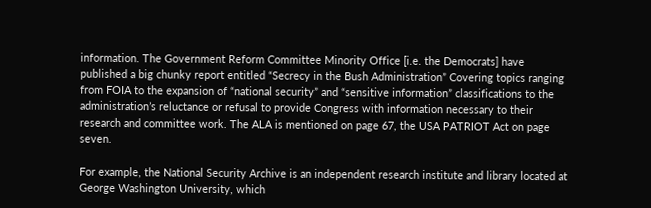information. The Government Reform Committee Minority Office [i.e. the Democrats] have published a big chunky report entitled “Secrecy in the Bush Administration” Covering topics ranging from FOIA to the expansion of “national security” and “sensitive information” classifications to the administration’s reluctance or refusal to provide Congress with information necessary to their research and committee work. The ALA is mentioned on page 67, the USA PATRIOT Act on page seven.

For example, the National Security Archive is an independent research institute and library located at George Washington University, which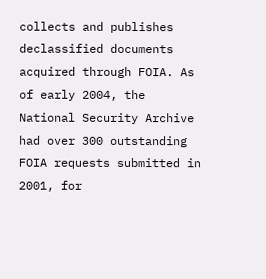collects and publishes declassified documents acquired through FOIA. As of early 2004, the National Security Archive had over 300 outstanding FOIA requests submitted in 2001, for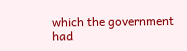which the government had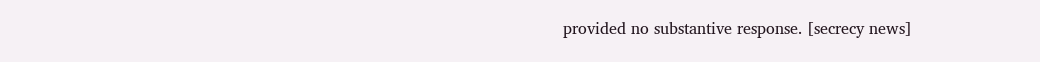provided no substantive response. [secrecy news]